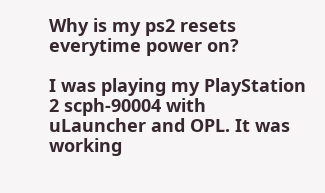Why is my ps2 resets everytime power on?

I was playing my PlayStation 2 scph-90004 with uLauncher and OPL. It was working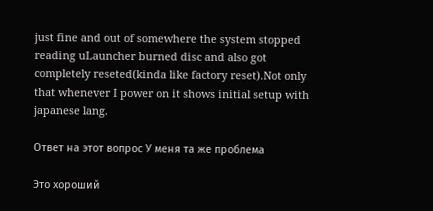just fine and out of somewhere the system stopped reading uLauncher burned disc and also got completely reseted(kinda like factory reset).Not only that whenever I power on it shows initial setup with japanese lang.

Ответ на этот вопрос У меня та же проблема

Это хороший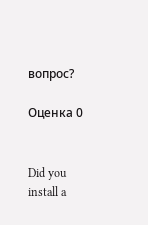вопрос?

Оценка 0


Did you install a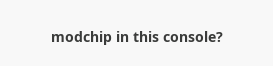modchip in this console?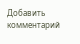Добавить комментарий